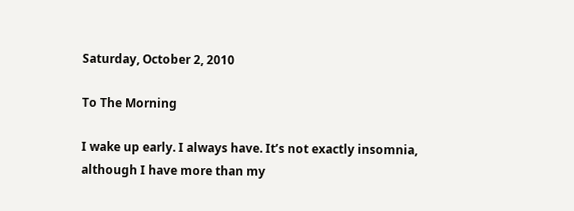Saturday, October 2, 2010

To The Morning

I wake up early. I always have. It’s not exactly insomnia, although I have more than my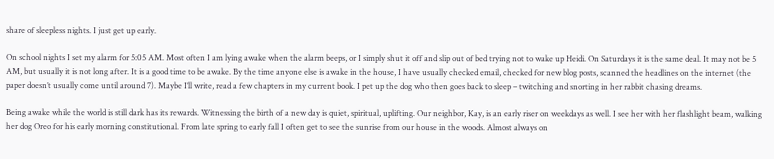share of sleepless nights. I just get up early.

On school nights I set my alarm for 5:05 AM. Most often I am lying awake when the alarm beeps, or I simply shut it off and slip out of bed trying not to wake up Heidi. On Saturdays it is the same deal. It may not be 5 AM, but usually it is not long after. It is a good time to be awake. By the time anyone else is awake in the house, I have usually checked email, checked for new blog posts, scanned the headlines on the internet (the paper doesn’t usually come until around 7). Maybe I’ll write, read a few chapters in my current book. I pet up the dog who then goes back to sleep – twitching and snorting in her rabbit chasing dreams.

Being awake while the world is still dark has its rewards. Witnessing the birth of a new day is quiet, spiritual, uplifting. Our neighbor, Kay, is an early riser on weekdays as well. I see her with her flashlight beam, walking her dog Oreo for his early morning constitutional. From late spring to early fall I often get to see the sunrise from our house in the woods. Almost always on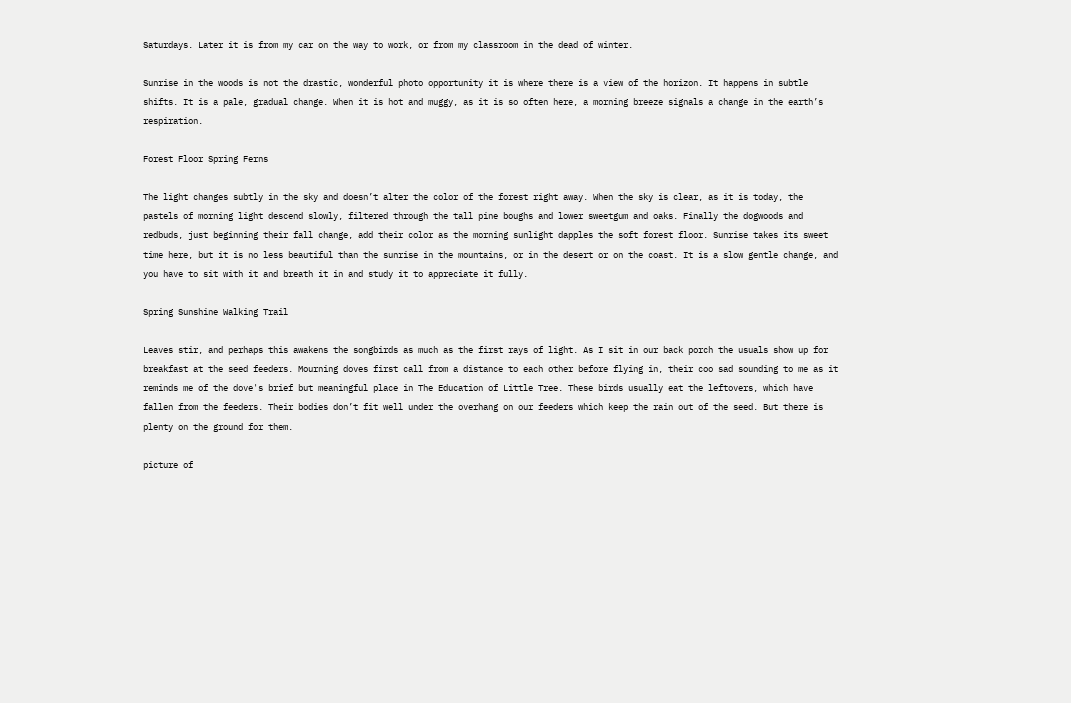Saturdays. Later it is from my car on the way to work, or from my classroom in the dead of winter.

Sunrise in the woods is not the drastic, wonderful photo opportunity it is where there is a view of the horizon. It happens in subtle shifts. It is a pale, gradual change. When it is hot and muggy, as it is so often here, a morning breeze signals a change in the earth’s respiration.

Forest Floor Spring Ferns

The light changes subtly in the sky and doesn’t alter the color of the forest right away. When the sky is clear, as it is today, the pastels of morning light descend slowly, filtered through the tall pine boughs and lower sweetgum and oaks. Finally the dogwoods and redbuds, just beginning their fall change, add their color as the morning sunlight dapples the soft forest floor. Sunrise takes its sweet time here, but it is no less beautiful than the sunrise in the mountains, or in the desert or on the coast. It is a slow gentle change, and you have to sit with it and breath it in and study it to appreciate it fully.

Spring Sunshine Walking Trail

Leaves stir, and perhaps this awakens the songbirds as much as the first rays of light. As I sit in our back porch the usuals show up for breakfast at the seed feeders. Mourning doves first call from a distance to each other before flying in, their coo sad sounding to me as it reminds me of the dove's brief but meaningful place in The Education of Little Tree. These birds usually eat the leftovers, which have fallen from the feeders. Their bodies don’t fit well under the overhang on our feeders which keep the rain out of the seed. But there is plenty on the ground for them.

picture of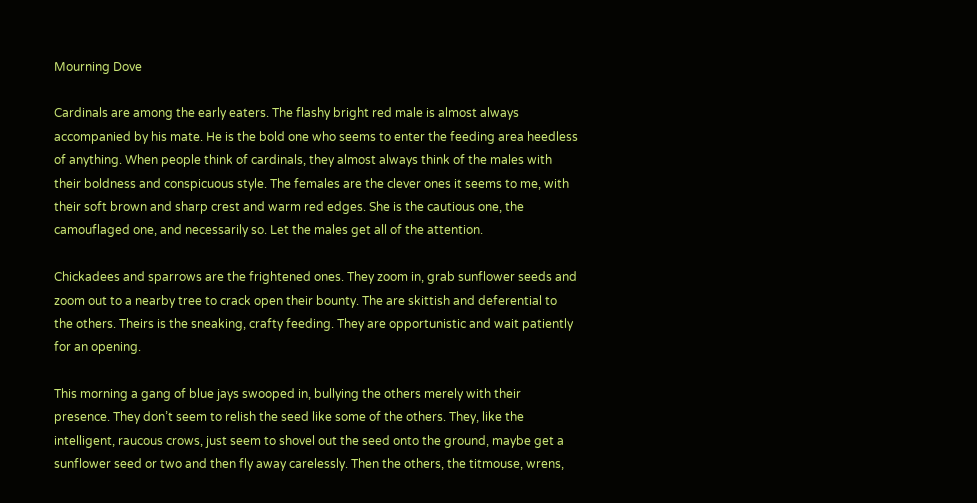Mourning Dove

Cardinals are among the early eaters. The flashy bright red male is almost always accompanied by his mate. He is the bold one who seems to enter the feeding area heedless of anything. When people think of cardinals, they almost always think of the males with their boldness and conspicuous style. The females are the clever ones it seems to me, with their soft brown and sharp crest and warm red edges. She is the cautious one, the camouflaged one, and necessarily so. Let the males get all of the attention.

Chickadees and sparrows are the frightened ones. They zoom in, grab sunflower seeds and zoom out to a nearby tree to crack open their bounty. The are skittish and deferential to the others. Theirs is the sneaking, crafty feeding. They are opportunistic and wait patiently for an opening.

This morning a gang of blue jays swooped in, bullying the others merely with their presence. They don’t seem to relish the seed like some of the others. They, like the intelligent, raucous crows, just seem to shovel out the seed onto the ground, maybe get a sunflower seed or two and then fly away carelessly. Then the others, the titmouse, wrens,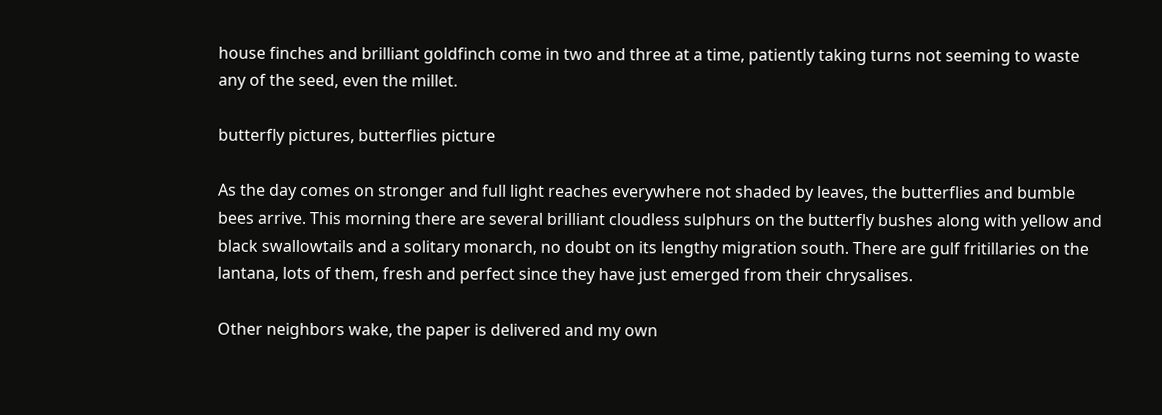house finches and brilliant goldfinch come in two and three at a time, patiently taking turns not seeming to waste any of the seed, even the millet.

butterfly pictures, butterflies picture

As the day comes on stronger and full light reaches everywhere not shaded by leaves, the butterflies and bumble bees arrive. This morning there are several brilliant cloudless sulphurs on the butterfly bushes along with yellow and black swallowtails and a solitary monarch, no doubt on its lengthy migration south. There are gulf fritillaries on the lantana, lots of them, fresh and perfect since they have just emerged from their chrysalises.

Other neighbors wake, the paper is delivered and my own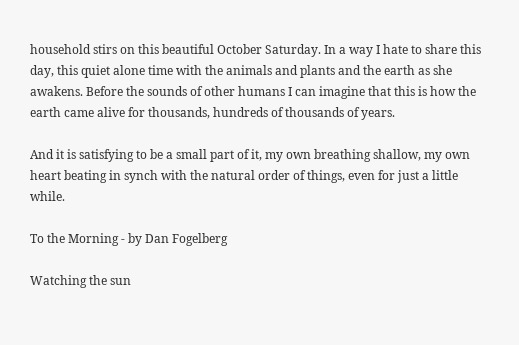household stirs on this beautiful October Saturday. In a way I hate to share this day, this quiet alone time with the animals and plants and the earth as she awakens. Before the sounds of other humans I can imagine that this is how the earth came alive for thousands, hundreds of thousands of years.

And it is satisfying to be a small part of it, my own breathing shallow, my own heart beating in synch with the natural order of things, even for just a little while.

To the Morning - by Dan Fogelberg

Watching the sun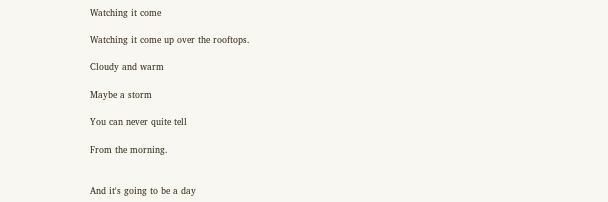Watching it come

Watching it come up over the rooftops.

Cloudy and warm

Maybe a storm

You can never quite tell

From the morning.


And it's going to be a day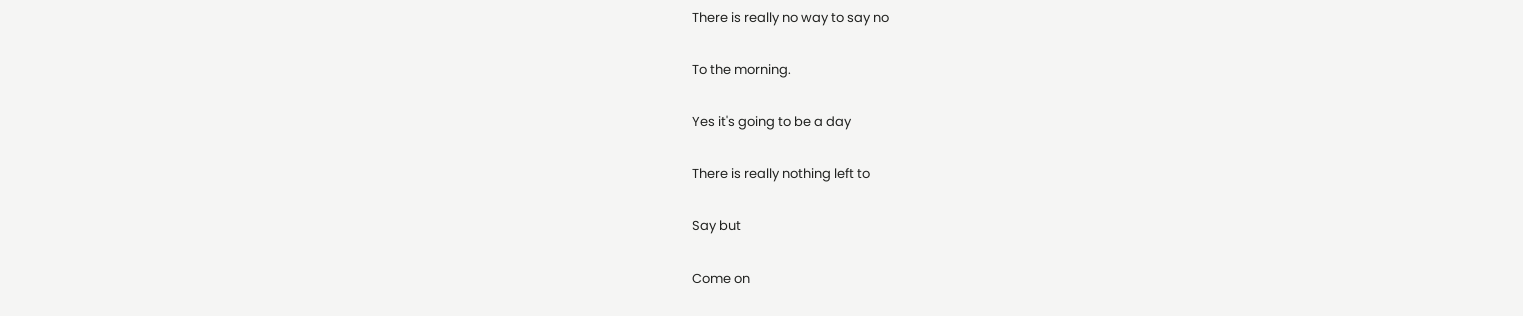There is really no way to say no

To the morning.

Yes it's going to be a day

There is really nothing left to

Say but

Come on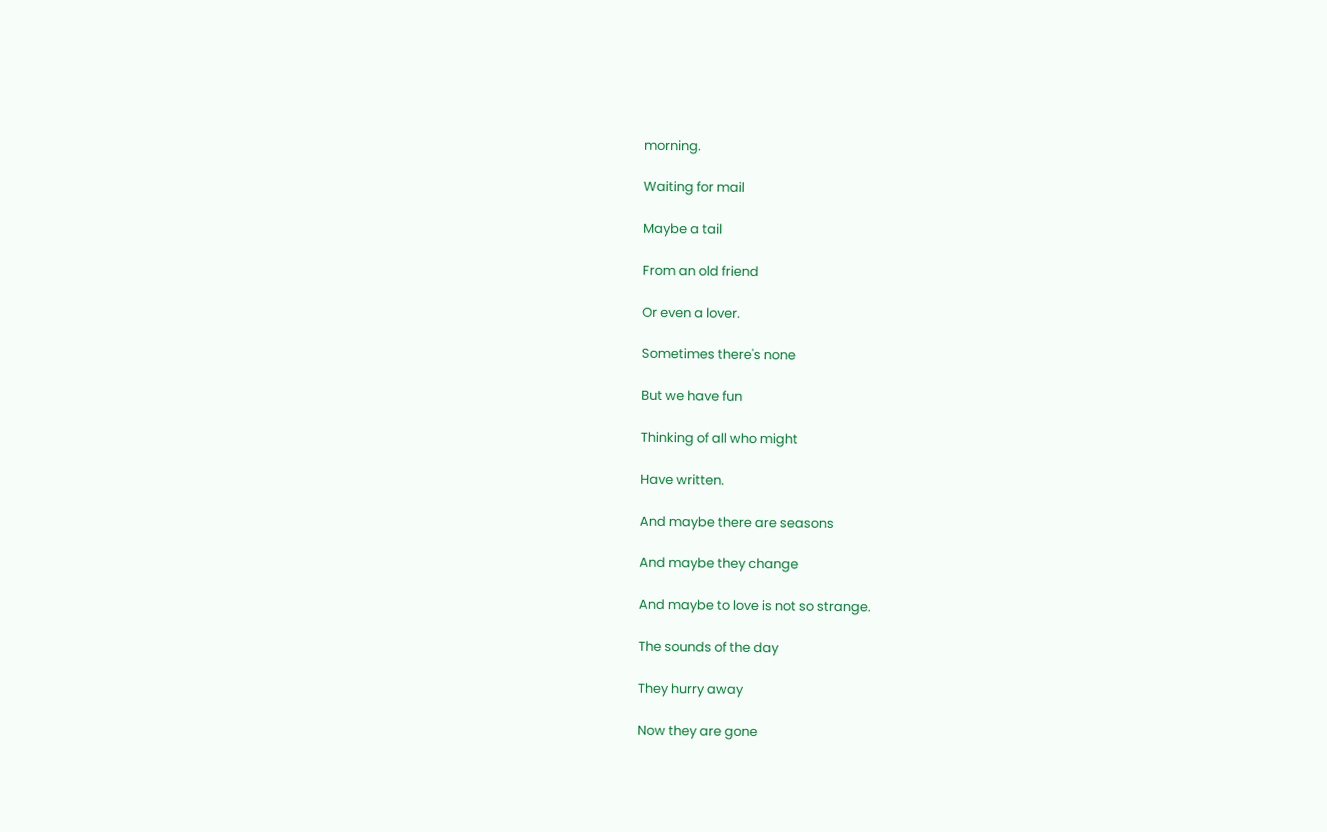morning.

Waiting for mail

Maybe a tail

From an old friend

Or even a lover.

Sometimes there's none

But we have fun

Thinking of all who might

Have written.

And maybe there are seasons

And maybe they change

And maybe to love is not so strange.

The sounds of the day

They hurry away

Now they are gone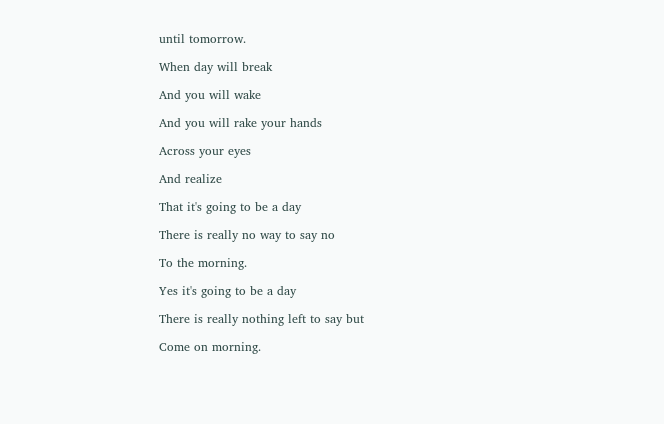until tomorrow.

When day will break

And you will wake

And you will rake your hands

Across your eyes

And realize

That it's going to be a day

There is really no way to say no

To the morning.

Yes it's going to be a day

There is really nothing left to say but

Come on morning.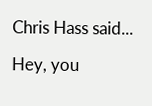Chris Hass said...

Hey, you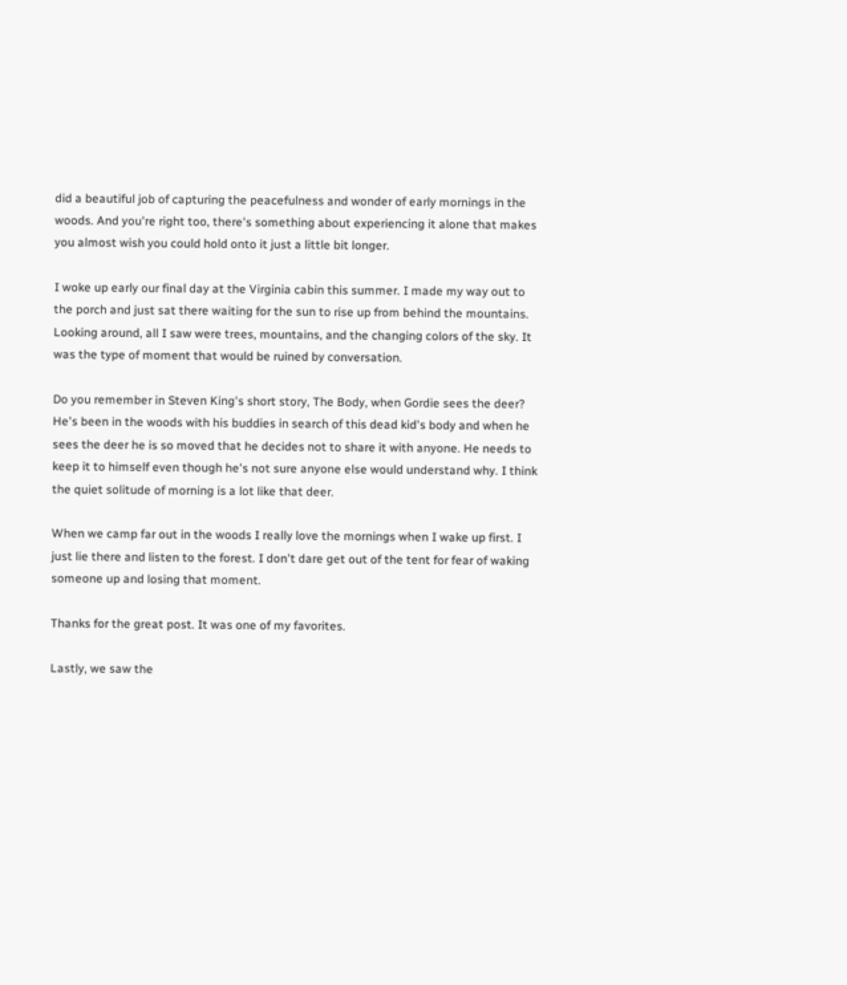did a beautiful job of capturing the peacefulness and wonder of early mornings in the woods. And you're right too, there's something about experiencing it alone that makes you almost wish you could hold onto it just a little bit longer.

I woke up early our final day at the Virginia cabin this summer. I made my way out to the porch and just sat there waiting for the sun to rise up from behind the mountains. Looking around, all I saw were trees, mountains, and the changing colors of the sky. It was the type of moment that would be ruined by conversation.

Do you remember in Steven King's short story, The Body, when Gordie sees the deer? He's been in the woods with his buddies in search of this dead kid's body and when he sees the deer he is so moved that he decides not to share it with anyone. He needs to keep it to himself even though he's not sure anyone else would understand why. I think the quiet solitude of morning is a lot like that deer.

When we camp far out in the woods I really love the mornings when I wake up first. I just lie there and listen to the forest. I don't dare get out of the tent for fear of waking someone up and losing that moment.

Thanks for the great post. It was one of my favorites.

Lastly, we saw the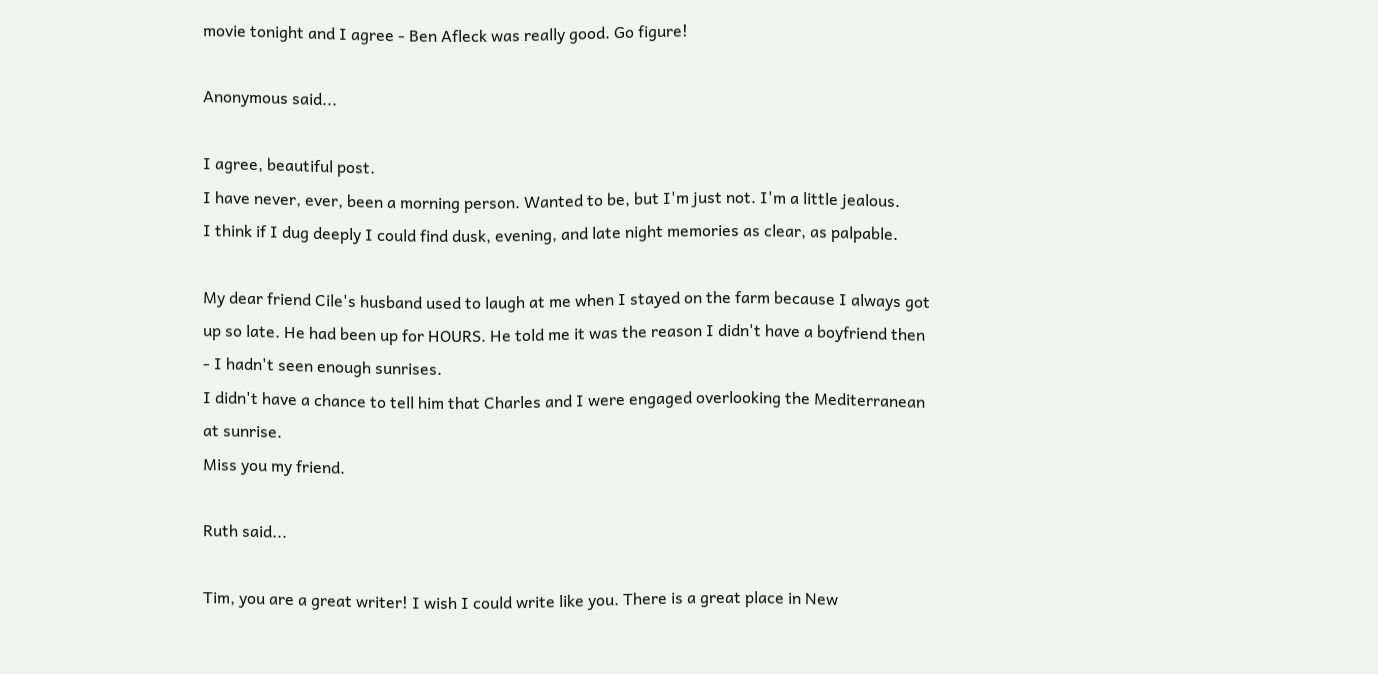movie tonight and I agree - Ben Afleck was really good. Go figure!

Anonymous said...

I agree, beautiful post.
I have never, ever, been a morning person. Wanted to be, but I'm just not. I'm a little jealous.
I think if I dug deeply I could find dusk, evening, and late night memories as clear, as palpable.

My dear friend Cile's husband used to laugh at me when I stayed on the farm because I always got up so late. He had been up for HOURS. He told me it was the reason I didn't have a boyfriend then - I hadn't seen enough sunrises.
I didn't have a chance to tell him that Charles and I were engaged overlooking the Mediterranean at sunrise.
Miss you my friend.

Ruth said...

Tim, you are a great writer! I wish I could write like you. There is a great place in New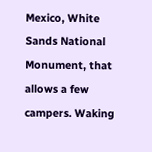Mexico, White Sands National Monument, that allows a few campers. Waking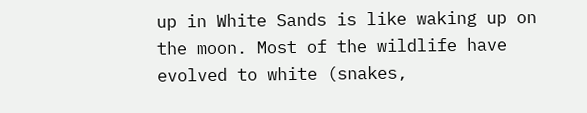up in White Sands is like waking up on the moon. Most of the wildlife have evolved to white (snakes,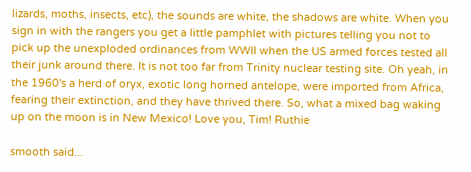lizards, moths, insects, etc), the sounds are white, the shadows are white. When you sign in with the rangers you get a little pamphlet with pictures telling you not to pick up the unexploded ordinances from WWII when the US armed forces tested all their junk around there. It is not too far from Trinity nuclear testing site. Oh yeah, in the 1960's a herd of oryx, exotic long horned antelope, were imported from Africa, fearing their extinction, and they have thrived there. So, what a mixed bag waking up on the moon is in New Mexico! Love you, Tim! Ruthie

smooth said...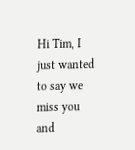Hi Tim, I just wanted to say we miss you and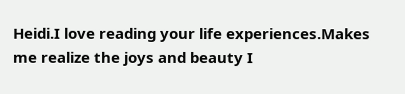Heidi.I love reading your life experiences.Makes me realize the joys and beauty I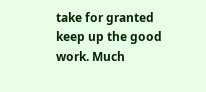take for granted keep up the good work. Much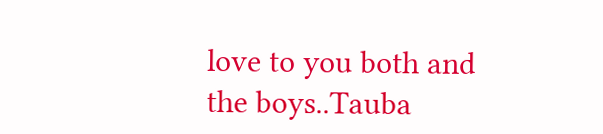love to you both and the boys..Tauba